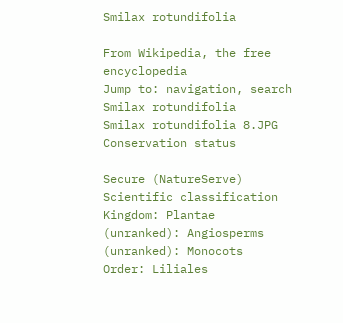Smilax rotundifolia

From Wikipedia, the free encyclopedia
Jump to: navigation, search
Smilax rotundifolia
Smilax rotundifolia 8.JPG
Conservation status

Secure (NatureServe)
Scientific classification
Kingdom: Plantae
(unranked): Angiosperms
(unranked): Monocots
Order: Liliales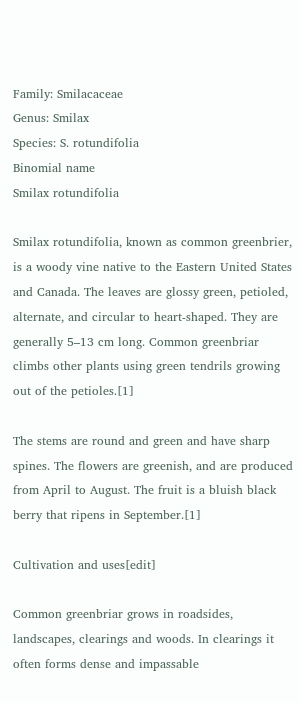Family: Smilacaceae
Genus: Smilax
Species: S. rotundifolia
Binomial name
Smilax rotundifolia

Smilax rotundifolia, known as common greenbrier, is a woody vine native to the Eastern United States and Canada. The leaves are glossy green, petioled, alternate, and circular to heart-shaped. They are generally 5–13 cm long. Common greenbriar climbs other plants using green tendrils growing out of the petioles.[1]

The stems are round and green and have sharp spines. The flowers are greenish, and are produced from April to August. The fruit is a bluish black berry that ripens in September.[1]

Cultivation and uses[edit]

Common greenbriar grows in roadsides, landscapes, clearings and woods. In clearings it often forms dense and impassable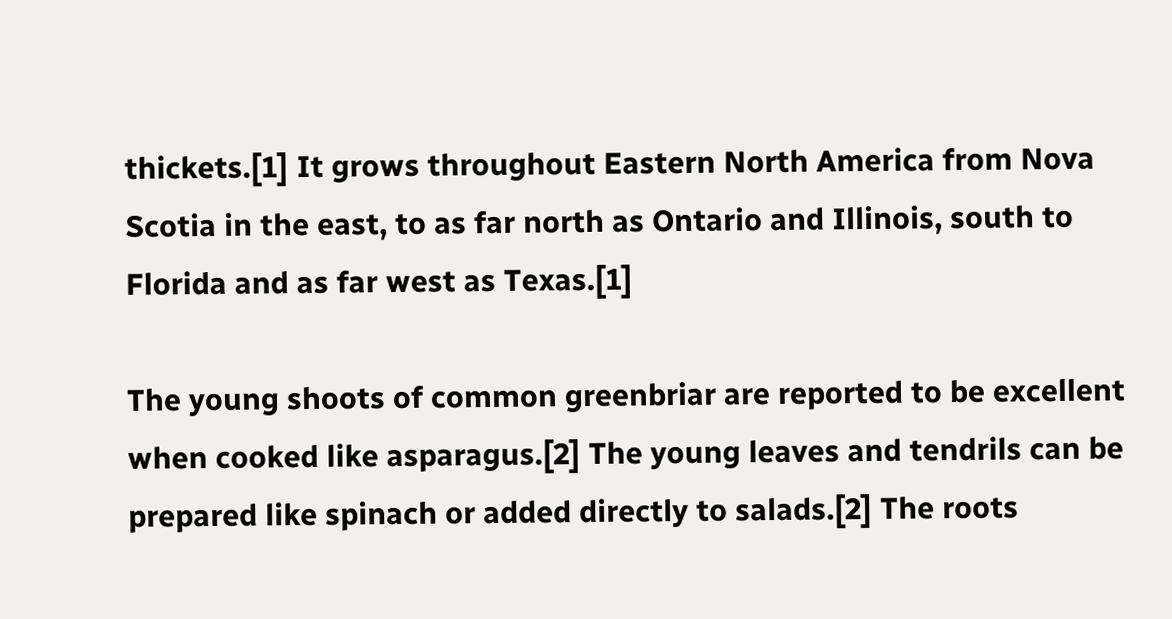thickets.[1] It grows throughout Eastern North America from Nova Scotia in the east, to as far north as Ontario and Illinois, south to Florida and as far west as Texas.[1]

The young shoots of common greenbriar are reported to be excellent when cooked like asparagus.[2] The young leaves and tendrils can be prepared like spinach or added directly to salads.[2] The roots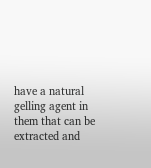have a natural gelling agent in them that can be extracted and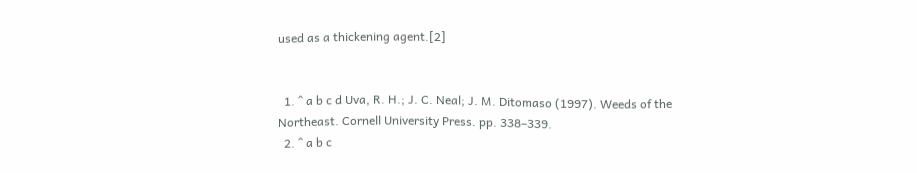used as a thickening agent.[2]


  1. ^ a b c d Uva, R. H.; J. C. Neal; J. M. Ditomaso (1997). Weeds of the Northeast. Cornell University Press. pp. 338–339.
  2. ^ a b c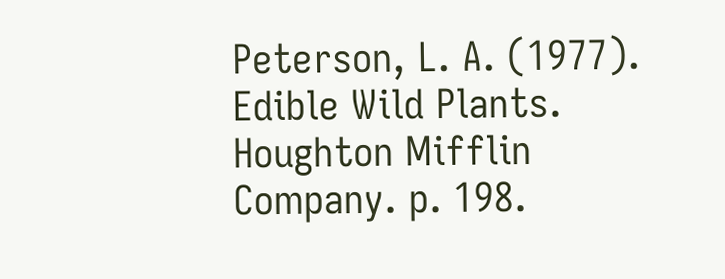Peterson, L. A. (1977). Edible Wild Plants. Houghton Mifflin Company. p. 198.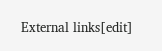External links[edit]